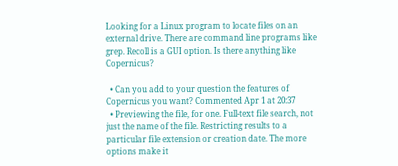Looking for a Linux program to locate files on an external drive. There are command line programs like grep. Recoll is a GUI option. Is there anything like Copernicus?

  • Can you add to your question the features of Copernicus you want? Commented Apr 1 at 20:37
  • Previewing the file, for one. Full-text file search, not just the name of the file. Restricting results to a particular file extension or creation date. The more options make it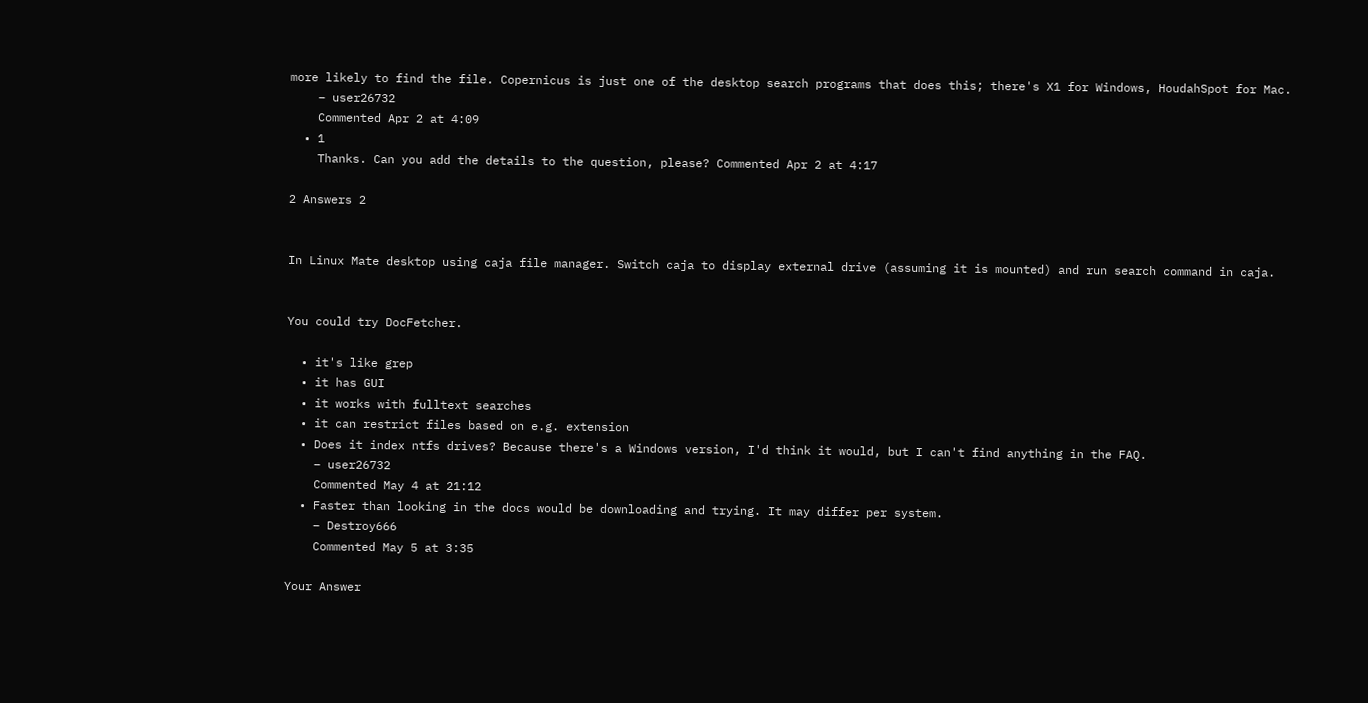more likely to find the file. Copernicus is just one of the desktop search programs that does this; there's X1 for Windows, HoudahSpot for Mac.
    – user26732
    Commented Apr 2 at 4:09
  • 1
    Thanks. Can you add the details to the question, please? Commented Apr 2 at 4:17

2 Answers 2


In Linux Mate desktop using caja file manager. Switch caja to display external drive (assuming it is mounted) and run search command in caja.


You could try DocFetcher.

  • it's like grep
  • it has GUI
  • it works with fulltext searches
  • it can restrict files based on e.g. extension
  • Does it index ntfs drives? Because there's a Windows version, I'd think it would, but I can't find anything in the FAQ.
    – user26732
    Commented May 4 at 21:12
  • Faster than looking in the docs would be downloading and trying. It may differ per system.
    – Destroy666
    Commented May 5 at 3:35

Your Answer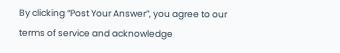By clicking “Post Your Answer”, you agree to our terms of service and acknowledge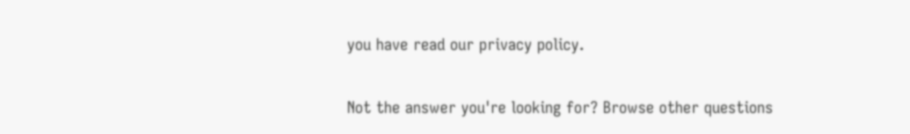you have read our privacy policy.

Not the answer you're looking for? Browse other questions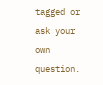tagged or ask your own question.